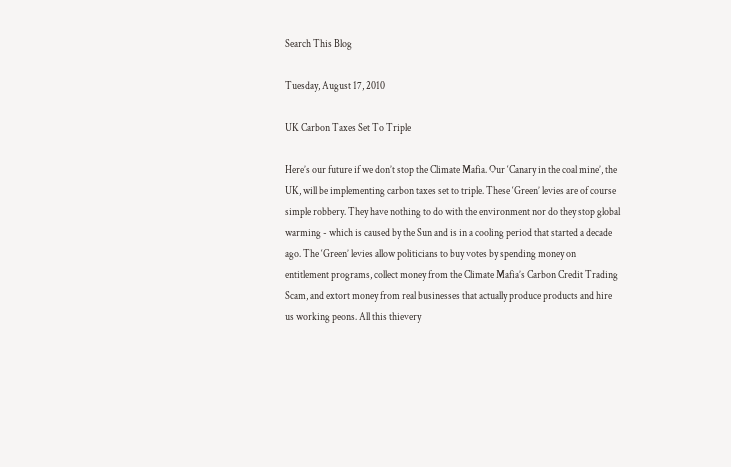Search This Blog

Tuesday, August 17, 2010

UK Carbon Taxes Set To Triple

Here’s our future if we don’t stop the Climate Mafia. Our ‘Canary in the coal mine’, the UK, will be implementing carbon taxes set to triple. These ‘Green’ levies are of course simple robbery. They have nothing to do with the environment nor do they stop global warming - which is caused by the Sun and is in a cooling period that started a decade ago. The ‘Green’ levies allow politicians to buy votes by spending money on entitlement programs, collect money from the Climate Mafia’s Carbon Credit Trading Scam, and extort money from real businesses that actually produce products and hire us working peons. All this thievery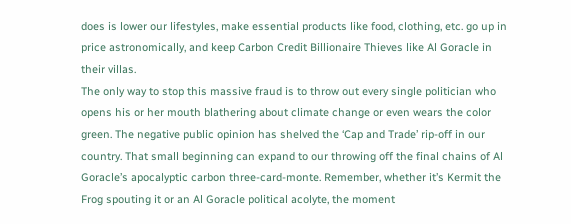does is lower our lifestyles, make essential products like food, clothing, etc. go up in price astronomically, and keep Carbon Credit Billionaire Thieves like Al Goracle in their villas.
The only way to stop this massive fraud is to throw out every single politician who opens his or her mouth blathering about climate change or even wears the color green. The negative public opinion has shelved the ‘Cap and Trade’ rip-off in our country. That small beginning can expand to our throwing off the final chains of Al Goracle’s apocalyptic carbon three-card-monte. Remember, whether it’s Kermit the Frog spouting it or an Al Goracle political acolyte, the moment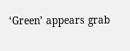‘Green’ appears grab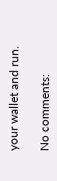your wallet and run.

No comments: